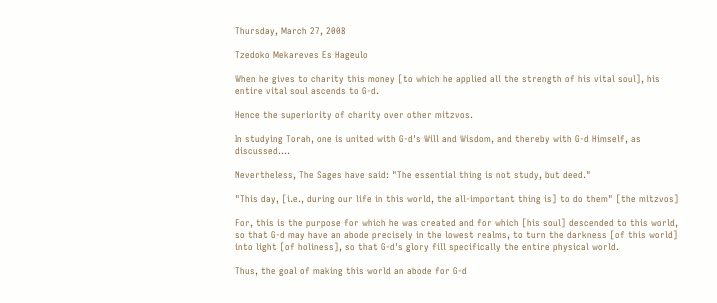Thursday, March 27, 2008

Tzedoko Mekareves Es Hageulo

When he gives to charity this money [to which he applied all the strength of his vital soul], his entire vital soul ascends to G-d.

Hence the superiority of charity over other mitzvos.

In studying Torah, one is united with G-d's Will and Wisdom, and thereby with G-d Himself, as discussed....

Nevertheless, The Sages have said: "The essential thing is not study, but deed."

"This day, [i.e., during our life in this world, the all-important thing is] to do them" [the mitzvos]

For, this is the purpose for which he was created and for which [his soul] descended to this world, so that G-d may have an abode precisely in the lowest realms, to turn the darkness [of this world] into light [of holiness], so that G-d's glory fill specifically the entire physical world.

Thus, the goal of making this world an abode for G-d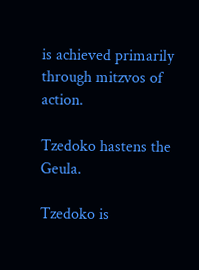is achieved primarily through mitzvos of action.

Tzedoko hastens the Geula.

Tzedoko is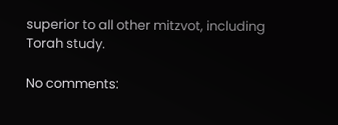superior to all other mitzvot, including Torah study.

No comments: